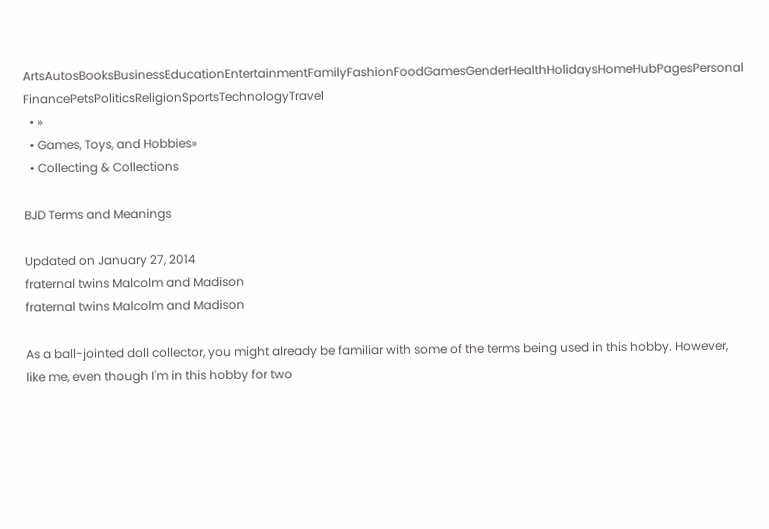ArtsAutosBooksBusinessEducationEntertainmentFamilyFashionFoodGamesGenderHealthHolidaysHomeHubPagesPersonal FinancePetsPoliticsReligionSportsTechnologyTravel
  • »
  • Games, Toys, and Hobbies»
  • Collecting & Collections

BJD Terms and Meanings

Updated on January 27, 2014
fraternal twins Malcolm and Madison
fraternal twins Malcolm and Madison

As a ball-jointed doll collector, you might already be familiar with some of the terms being used in this hobby. However, like me, even though I'm in this hobby for two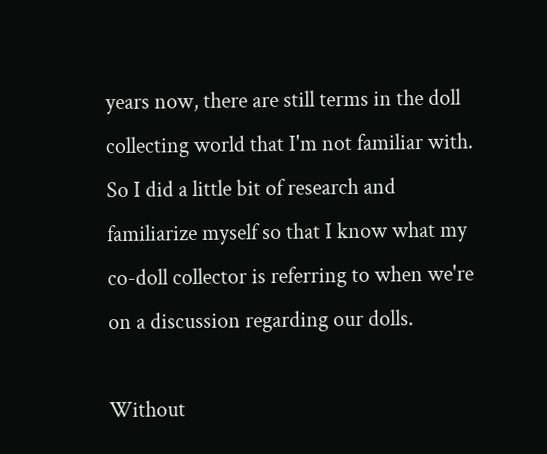years now, there are still terms in the doll collecting world that I'm not familiar with. So I did a little bit of research and familiarize myself so that I know what my co-doll collector is referring to when we're on a discussion regarding our dolls.

Without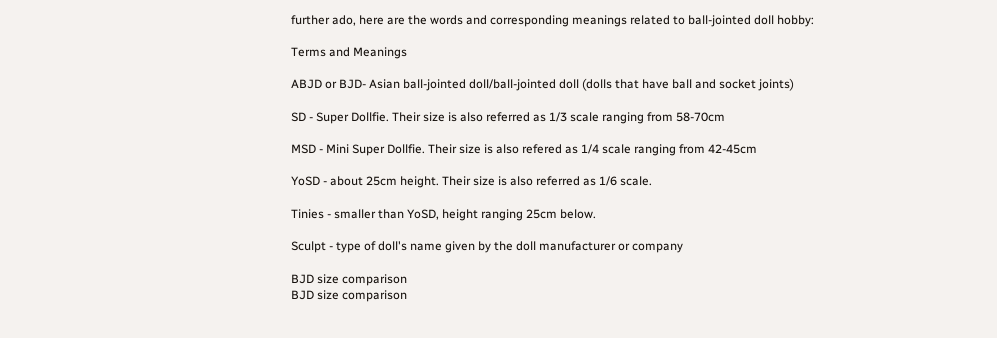further ado, here are the words and corresponding meanings related to ball-jointed doll hobby:

Terms and Meanings

ABJD or BJD- Asian ball-jointed doll/ball-jointed doll (dolls that have ball and socket joints)

SD - Super Dollfie. Their size is also referred as 1/3 scale ranging from 58-70cm

MSD - Mini Super Dollfie. Their size is also refered as 1/4 scale ranging from 42-45cm

YoSD - about 25cm height. Their size is also referred as 1/6 scale.

Tinies - smaller than YoSD, height ranging 25cm below.

Sculpt - type of doll's name given by the doll manufacturer or company

BJD size comparison
BJD size comparison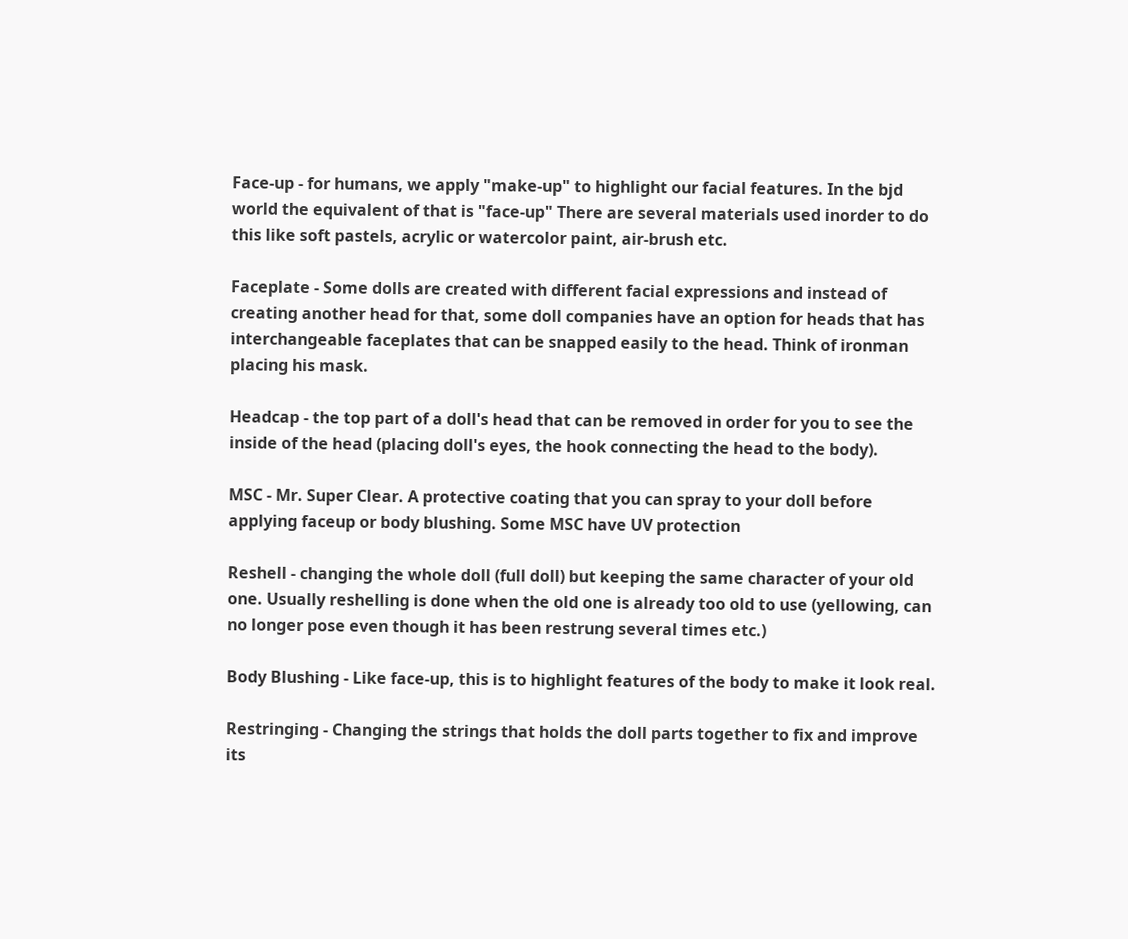Face-up - for humans, we apply "make-up" to highlight our facial features. In the bjd world the equivalent of that is "face-up" There are several materials used inorder to do this like soft pastels, acrylic or watercolor paint, air-brush etc.

Faceplate - Some dolls are created with different facial expressions and instead of creating another head for that, some doll companies have an option for heads that has interchangeable faceplates that can be snapped easily to the head. Think of ironman placing his mask.

Headcap - the top part of a doll's head that can be removed in order for you to see the inside of the head (placing doll's eyes, the hook connecting the head to the body).

MSC - Mr. Super Clear. A protective coating that you can spray to your doll before applying faceup or body blushing. Some MSC have UV protection

Reshell - changing the whole doll (full doll) but keeping the same character of your old one. Usually reshelling is done when the old one is already too old to use (yellowing, can no longer pose even though it has been restrung several times etc.)

Body Blushing - Like face-up, this is to highlight features of the body to make it look real.

Restringing - Changing the strings that holds the doll parts together to fix and improve its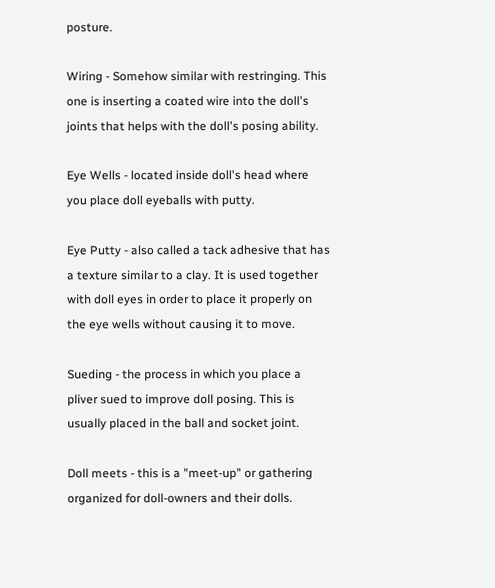posture.

Wiring - Somehow similar with restringing. This one is inserting a coated wire into the doll's joints that helps with the doll's posing ability.

Eye Wells - located inside doll's head where you place doll eyeballs with putty.

Eye Putty - also called a tack adhesive that has a texture similar to a clay. It is used together with doll eyes in order to place it properly on the eye wells without causing it to move.

Sueding - the process in which you place a pliver sued to improve doll posing. This is usually placed in the ball and socket joint.

Doll meets - this is a "meet-up" or gathering organized for doll-owners and their dolls.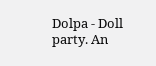Dolpa - Doll party. An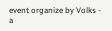event organize by Volks - a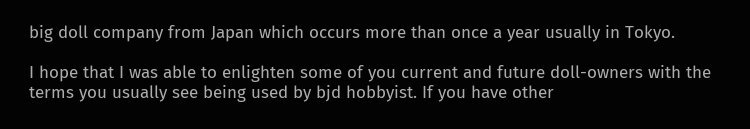big doll company from Japan which occurs more than once a year usually in Tokyo.

I hope that I was able to enlighten some of you current and future doll-owners with the terms you usually see being used by bjd hobbyist. If you have other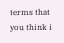terms that you think i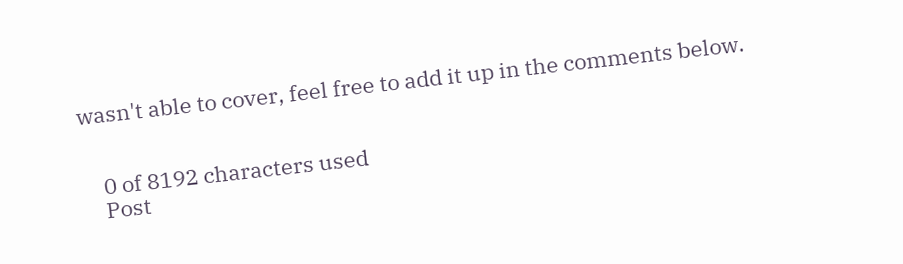wasn't able to cover, feel free to add it up in the comments below.


    0 of 8192 characters used
    Post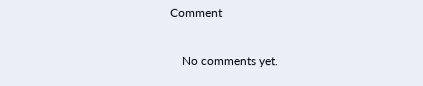Comment

    No comments yet.